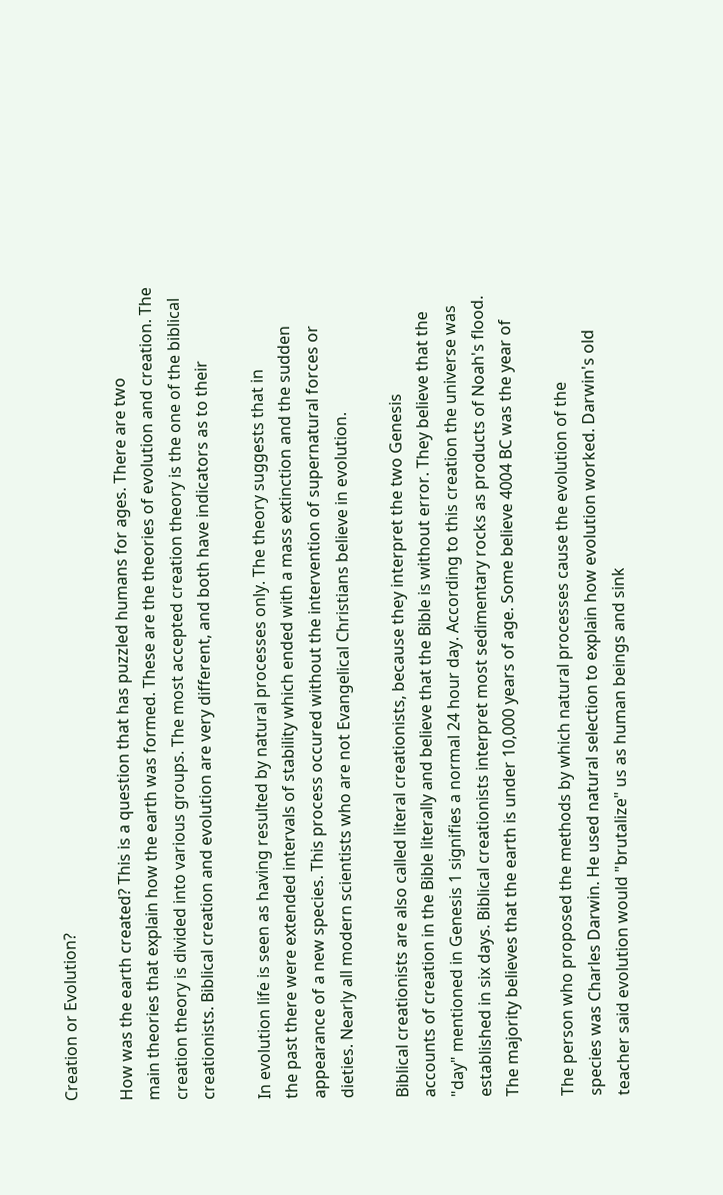Creation or Evolution?

How was the earth created? This is a question that has puzzled humans for ages. There are two
main theories that explain how the earth was formed. These are the theories of evolution and creation. The
creation theory is divided into various groups. The most accepted creation theory is the one of the biblical
creationists. Biblical creation and evolution are very different, and both have indicators as to their

In evolution life is seen as having resulted by natural processes only. The theory suggests that in
the past there were extended intervals of stability which ended with a mass extinction and the sudden
appearance of a new species. This process occured without the intervention of supernatural forces or
dieties. Nearly all modern scientists who are not Evangelical Christians believe in evolution.

Biblical creationists are also called literal creationists, because they interpret the two Genesis
accounts of creation in the Bible literally and believe that the Bible is without error. They believe that the
"day" mentioned in Genesis 1 signifies a normal 24 hour day. According to this creation the universe was
established in six days. Biblical creationists interpret most sedimentary rocks as products of Noah's flood.
The majority believes that the earth is under 10,000 years of age. Some believe 4004 BC was the year of

The person who proposed the methods by which natural processes cause the evolution of the
species was Charles Darwin. He used natural selection to explain how evolution worked. Darwin's old
teacher said evolution would "brutalize" us as human beings and sink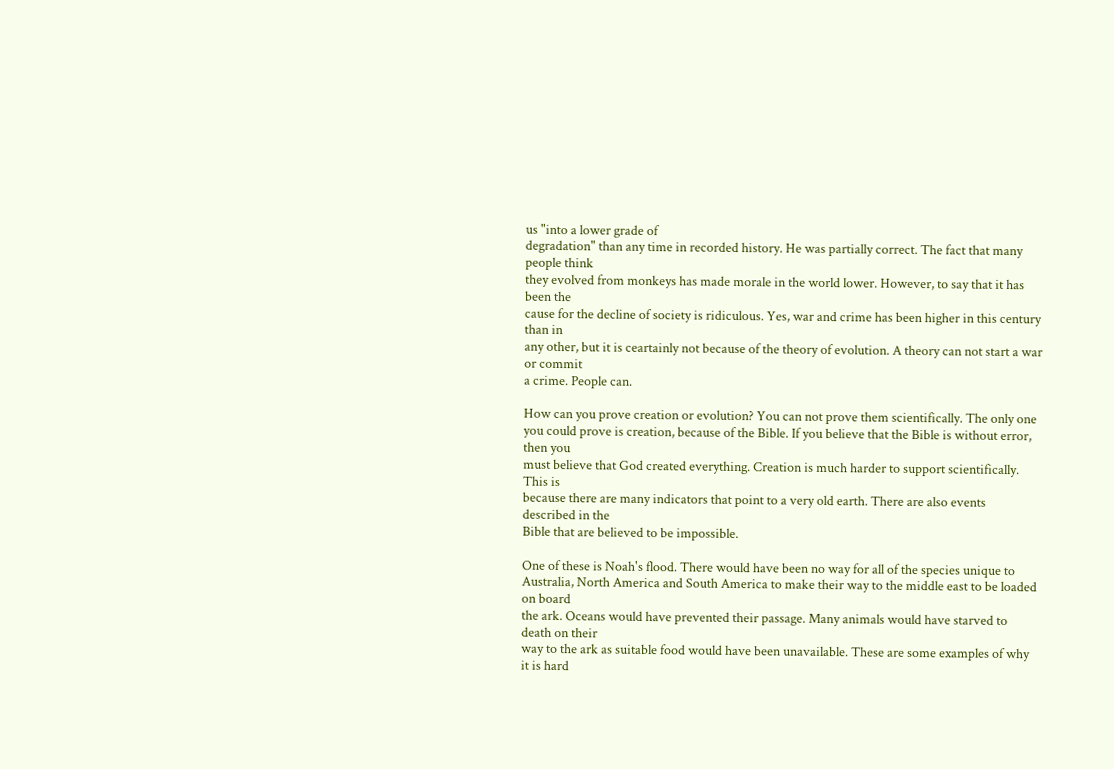us "into a lower grade of
degradation" than any time in recorded history. He was partially correct. The fact that many people think
they evolved from monkeys has made morale in the world lower. However, to say that it has been the
cause for the decline of society is ridiculous. Yes, war and crime has been higher in this century than in
any other, but it is ceartainly not because of the theory of evolution. A theory can not start a war or commit
a crime. People can.

How can you prove creation or evolution? You can not prove them scientifically. The only one
you could prove is creation, because of the Bible. If you believe that the Bible is without error, then you
must believe that God created everything. Creation is much harder to support scientifically. This is
because there are many indicators that point to a very old earth. There are also events described in the
Bible that are believed to be impossible.

One of these is Noah's flood. There would have been no way for all of the species unique to
Australia, North America and South America to make their way to the middle east to be loaded on board
the ark. Oceans would have prevented their passage. Many animals would have starved to death on their
way to the ark as suitable food would have been unavailable. These are some examples of why it is hard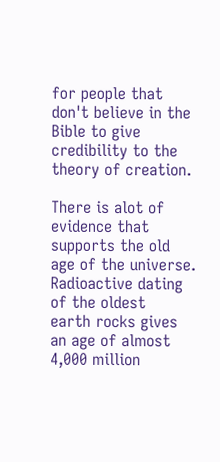for people that don't believe in the Bible to give credibility to the theory of creation.

There is alot of evidence that supports the old age of the universe. Radioactive dating of the oldest
earth rocks gives an age of almost 4,000 million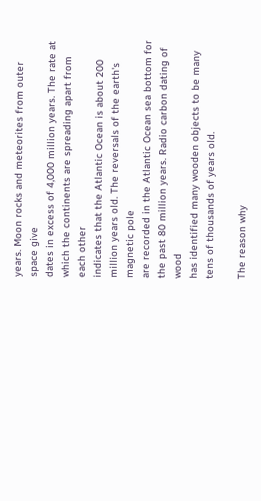years. Moon rocks and meteorites from outer space give
dates in excess of 4,000 million years. The rate at which the continents are spreading apart from each other
indicates that the Atlantic Ocean is about 200 million years old. The reversals of the earth's magnetic pole
are recorded in the Atlantic Ocean sea bottom for the past 80 million years. Radio carbon dating of wood
has identified many wooden objects to be many tens of thousands of years old.

The reason why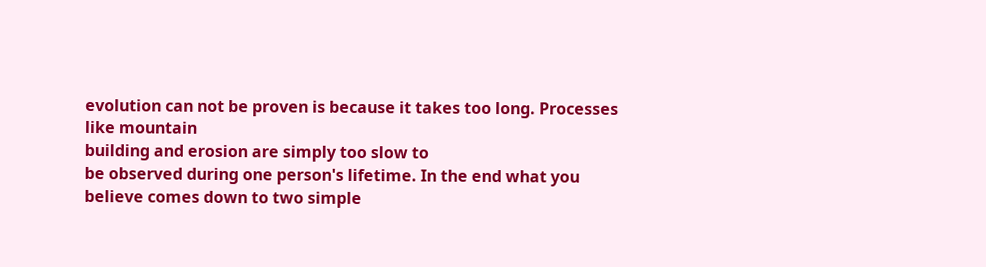evolution can not be proven is because it takes too long. Processes like mountain
building and erosion are simply too slow to
be observed during one person's lifetime. In the end what you believe comes down to two simple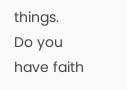things.
Do you have faith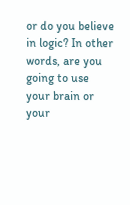or do you believe in logic? In other words, are you going to use your brain or your